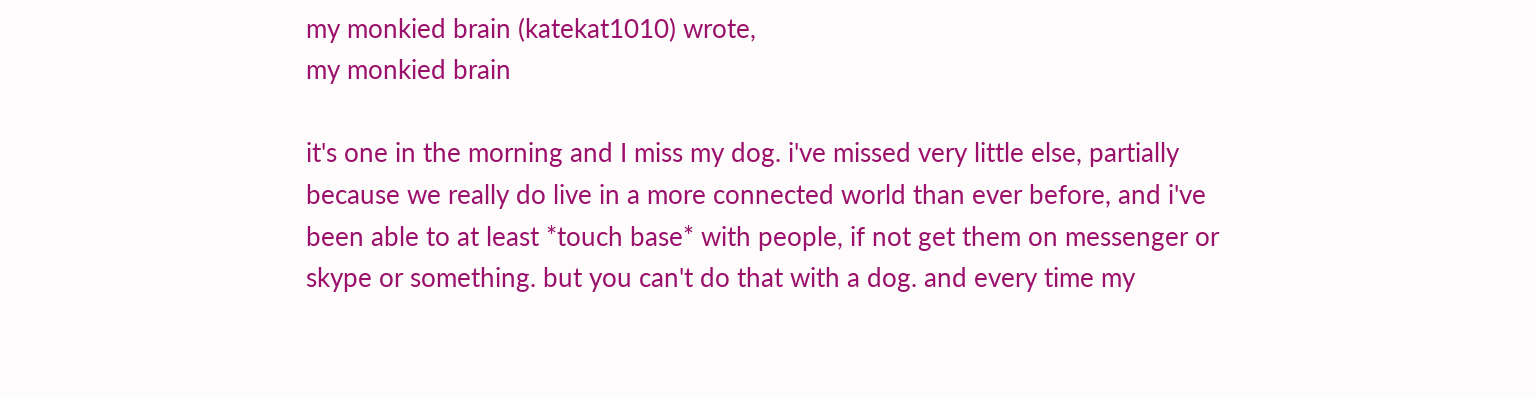my monkied brain (katekat1010) wrote,
my monkied brain

it's one in the morning and I miss my dog. i've missed very little else, partially because we really do live in a more connected world than ever before, and i've been able to at least *touch base* with people, if not get them on messenger or skype or something. but you can't do that with a dog. and every time my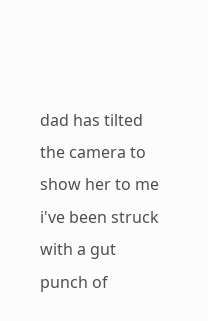dad has tilted the camera to show her to me i've been struck with a gut punch of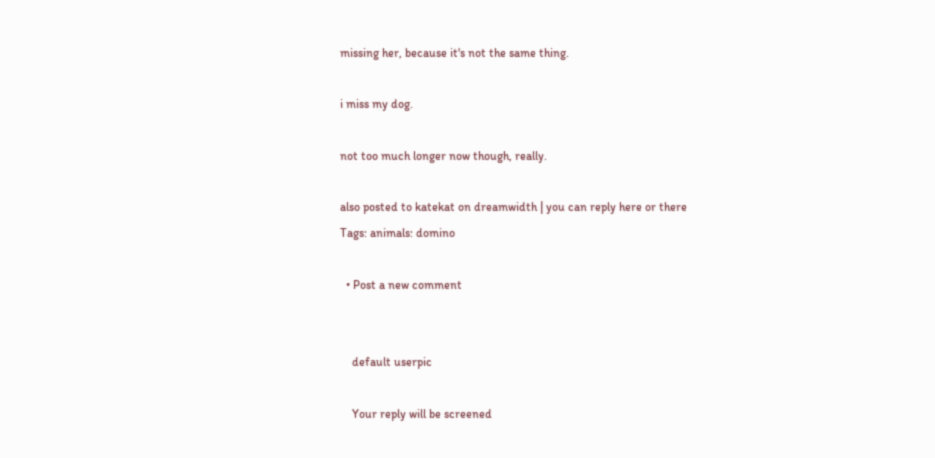missing her, because it's not the same thing.

i miss my dog.

not too much longer now though, really.

also posted to katekat on dreamwidth | you can reply here or there
Tags: animals: domino

  • Post a new comment


    default userpic

    Your reply will be screened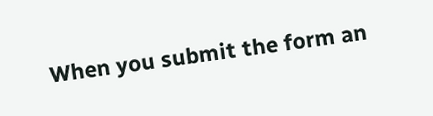When you submit the form an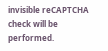invisible reCAPTCHA check will be performed.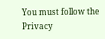You must follow the Privacy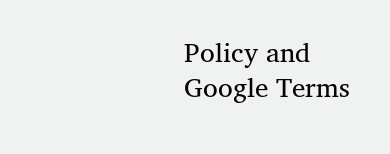Policy and Google Terms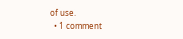of use.
  • 1 comment